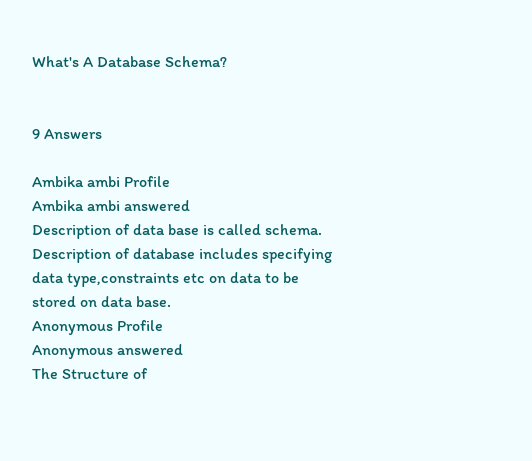What's A Database Schema?


9 Answers

Ambika ambi Profile
Ambika ambi answered
Description of data base is called schema. Description of database includes specifying data type,constraints etc on data to be stored on data base.
Anonymous Profile
Anonymous answered
The Structure of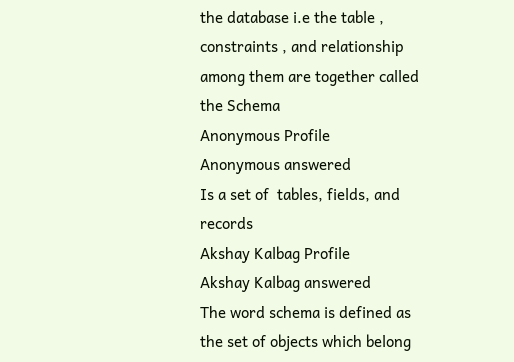the database i.e the table , constraints , and relationship among them are together called the Schema
Anonymous Profile
Anonymous answered
Is a set of  tables, fields, and records
Akshay Kalbag Profile
Akshay Kalbag answered
The word schema is defined as the set of objects which belong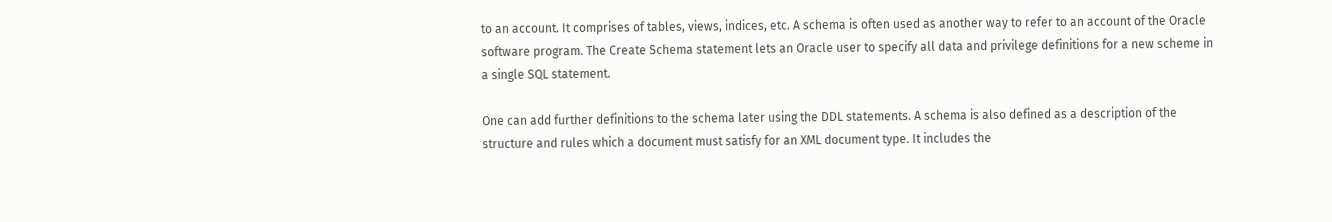to an account. It comprises of tables, views, indices, etc. A schema is often used as another way to refer to an account of the Oracle software program. The Create Schema statement lets an Oracle user to specify all data and privilege definitions for a new scheme in a single SQL statement.

One can add further definitions to the schema later using the DDL statements. A schema is also defined as a description of the structure and rules which a document must satisfy for an XML document type. It includes the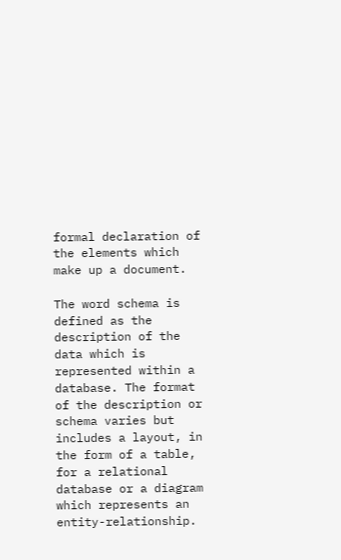formal declaration of the elements which make up a document.

The word schema is defined as the description of the data which is represented within a database. The format of the description or schema varies but includes a layout, in the form of a table, for a relational database or a diagram which represents an entity-relationship.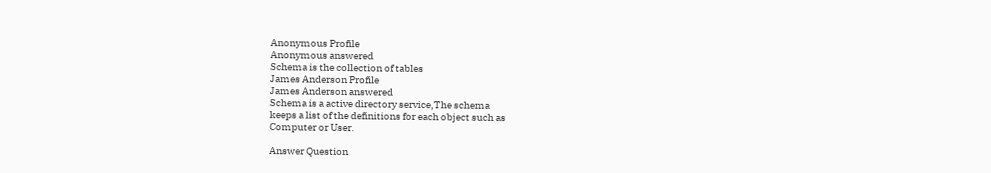Anonymous Profile
Anonymous answered
Schema is the collection of tables
James Anderson Profile
James Anderson answered
Schema is a active directory service,The schema
keeps a list of the definitions for each object such as
Computer or User.

Answer Question